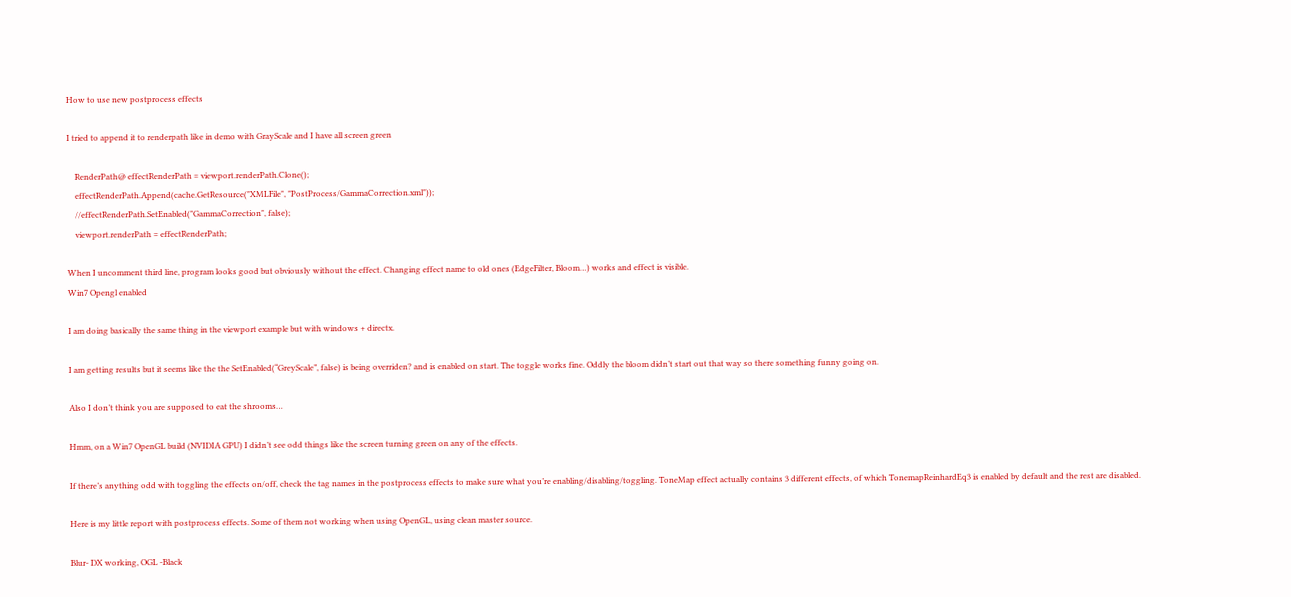How to use new postprocess effects

I tried to append it to renderpath like in demo with GrayScale and I have all screen green

    RenderPath@ effectRenderPath = viewport.renderPath.Clone();
    effectRenderPath.Append(cache.GetResource("XMLFile", "PostProcess/GammaCorrection.xml"));
    //effectRenderPath.SetEnabled("GammaCorrection", false);
    viewport.renderPath = effectRenderPath;

When I uncomment third line, program looks good but obviously without the effect. Changing effect name to old ones (EdgeFilter, Bloom…) works and effect is visible.
Win7 Opengl enabled

I am doing basically the same thing in the viewport example but with windows + directx.

I am getting results but it seems like the the SetEnabled(“GreyScale”, false) is being overriden? and is enabled on start. The toggle works fine. Oddly the bloom didn’t start out that way so there something funny going on.

Also I don’t think you are supposed to eat the shrooms…

Hmm, on a Win7 OpenGL build (NVIDIA GPU) I didn’t see odd things like the screen turning green on any of the effects.

If there’s anything odd with toggling the effects on/off, check the tag names in the postprocess effects to make sure what you’re enabling/disabling/toggling. ToneMap effect actually contains 3 different effects, of which TonemapReinhardEq3 is enabled by default and the rest are disabled.

Here is my little report with postprocess effects. Some of them not working when using OpenGL, using clean master source.

Blur- DX working, OGL -Black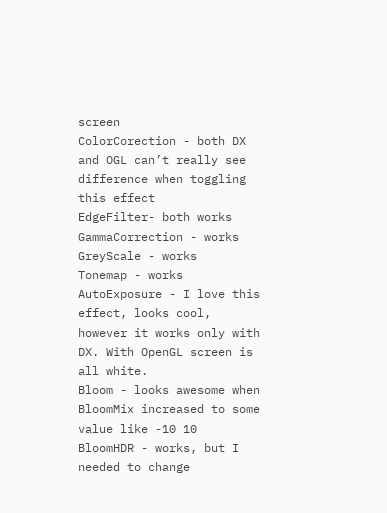screen
ColorCorection - both DX and OGL can’t really see difference when toggling this effect
EdgeFilter- both works
GammaCorrection - works
GreyScale - works
Tonemap - works
AutoExposure - I love this effect, looks cool, however it works only with DX. With OpenGL screen is all white.
Bloom - looks awesome when BloomMix increased to some value like -10 10
BloomHDR - works, but I needed to change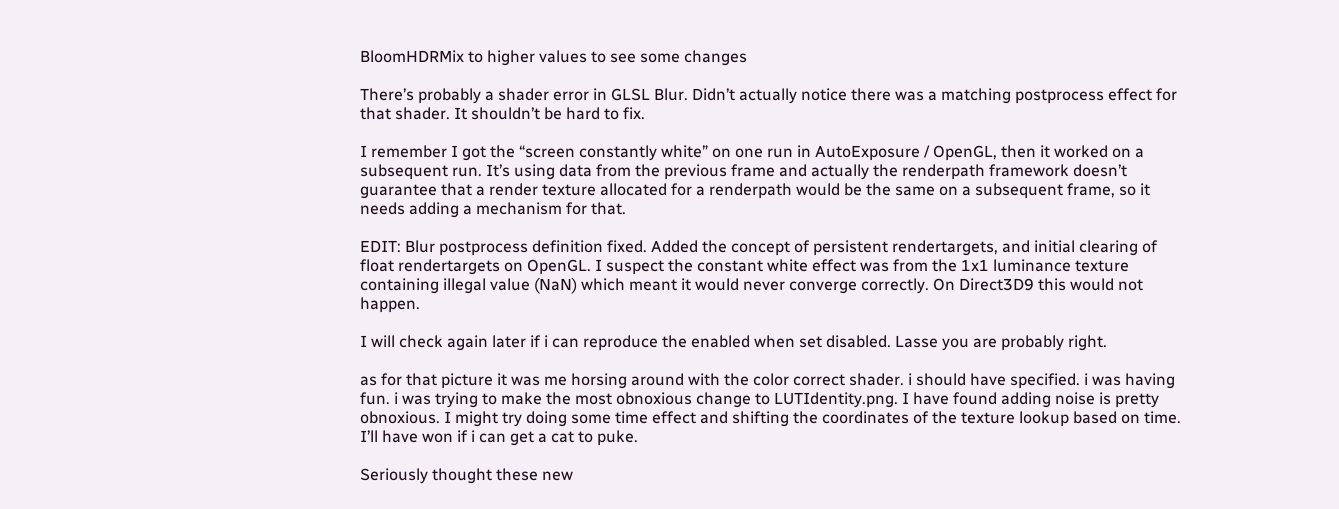BloomHDRMix to higher values to see some changes

There’s probably a shader error in GLSL Blur. Didn’t actually notice there was a matching postprocess effect for that shader. It shouldn’t be hard to fix.

I remember I got the “screen constantly white” on one run in AutoExposure / OpenGL, then it worked on a subsequent run. It’s using data from the previous frame and actually the renderpath framework doesn’t guarantee that a render texture allocated for a renderpath would be the same on a subsequent frame, so it needs adding a mechanism for that.

EDIT: Blur postprocess definition fixed. Added the concept of persistent rendertargets, and initial clearing of float rendertargets on OpenGL. I suspect the constant white effect was from the 1x1 luminance texture containing illegal value (NaN) which meant it would never converge correctly. On Direct3D9 this would not happen.

I will check again later if i can reproduce the enabled when set disabled. Lasse you are probably right.

as for that picture it was me horsing around with the color correct shader. i should have specified. i was having fun. i was trying to make the most obnoxious change to LUTIdentity.png. I have found adding noise is pretty obnoxious. I might try doing some time effect and shifting the coordinates of the texture lookup based on time. I’ll have won if i can get a cat to puke.

Seriously thought these new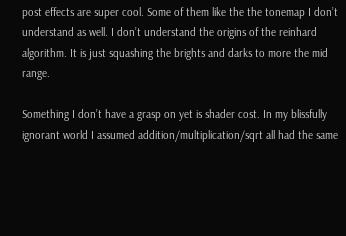post effects are super cool. Some of them like the the tonemap I don’t understand as well. I don’t understand the origins of the reinhard algorithm. It is just squashing the brights and darks to more the mid range.

Something I don’t have a grasp on yet is shader cost. In my blissfully ignorant world I assumed addition/multiplication/sqrt all had the same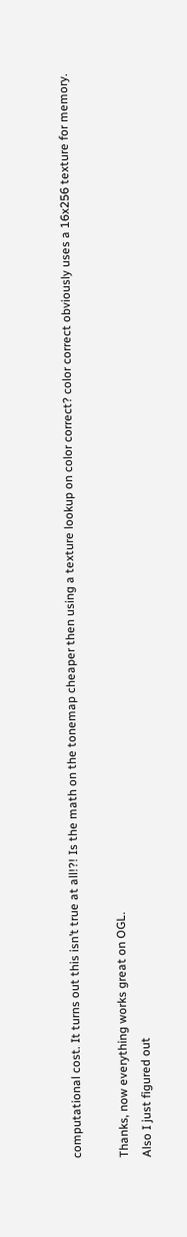computational cost. It turns out this isn’t true at all!?! Is the math on the tonemap cheaper then using a texture lookup on color correct? color correct obviously uses a 16x256 texture for memory.

Thanks, now everything works great on OGL.
Also I just figured out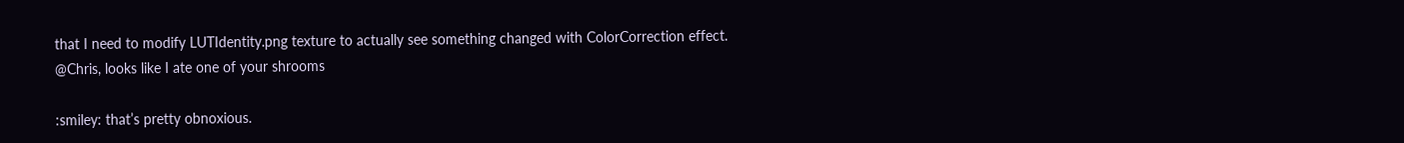that I need to modify LUTIdentity.png texture to actually see something changed with ColorCorrection effect.
@Chris, looks like I ate one of your shrooms

:smiley: that’s pretty obnoxious.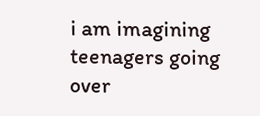i am imagining teenagers going over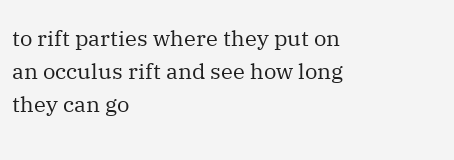to rift parties where they put on an occulus rift and see how long they can go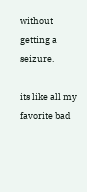without getting a seizure.

its like all my favorite bad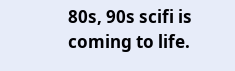80s, 90s scifi is coming to life.